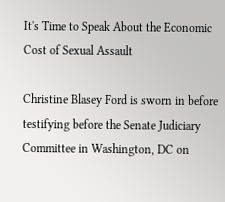It's Time to Speak About the Economic Cost of Sexual Assault

Christine Blasey Ford is sworn in before testifying before the Senate Judiciary Committee in Washington, DC on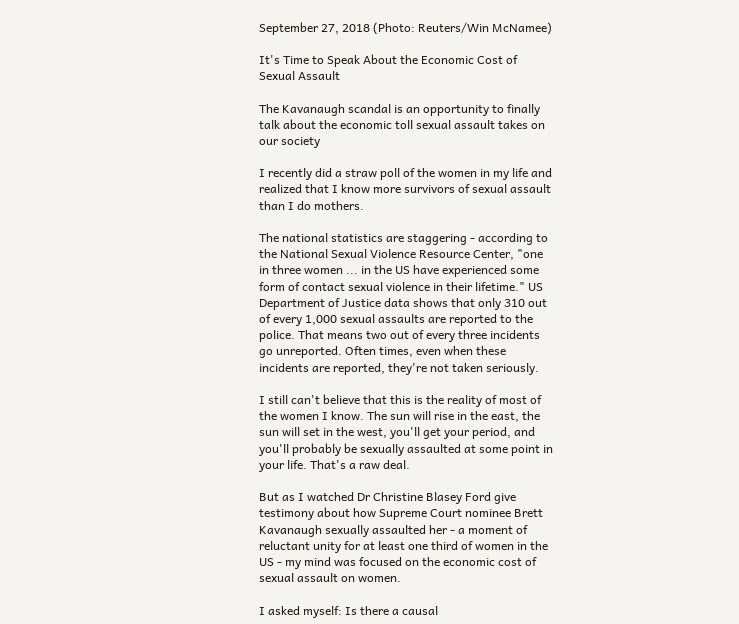September 27, 2018 (Photo: Reuters/Win McNamee)

It's Time to Speak About the Economic Cost of Sexual Assault

The Kavanaugh scandal is an opportunity to finally talk about the economic toll sexual assault takes on our society

I recently did a straw poll of the women in my life and realized that I know more survivors of sexual assault than I do mothers.

The national statistics are staggering - according to the National Sexual Violence Resource Center, "one in three women ... in the US have experienced some form of contact sexual violence in their lifetime." US Department of Justice data shows that only 310 out of every 1,000 sexual assaults are reported to the police. That means two out of every three incidents go unreported. Often times, even when these incidents are reported, they're not taken seriously.

I still can't believe that this is the reality of most of the women I know. The sun will rise in the east, the sun will set in the west, you'll get your period, and you'll probably be sexually assaulted at some point in your life. That's a raw deal.

But as I watched Dr Christine Blasey Ford give testimony about how Supreme Court nominee Brett Kavanaugh sexually assaulted her - a moment of reluctant unity for at least one third of women in the US - my mind was focused on the economic cost of sexual assault on women.

I asked myself: Is there a causal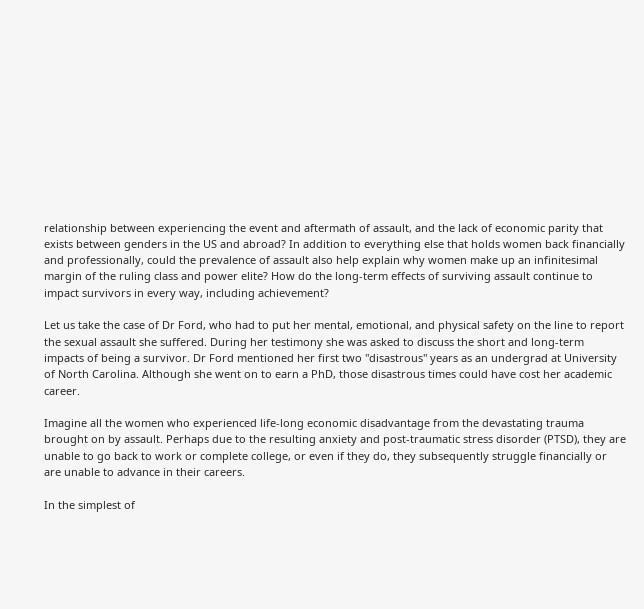relationship between experiencing the event and aftermath of assault, and the lack of economic parity that exists between genders in the US and abroad? In addition to everything else that holds women back financially and professionally, could the prevalence of assault also help explain why women make up an infinitesimal margin of the ruling class and power elite? How do the long-term effects of surviving assault continue to impact survivors in every way, including achievement?

Let us take the case of Dr Ford, who had to put her mental, emotional, and physical safety on the line to report the sexual assault she suffered. During her testimony she was asked to discuss the short and long-term impacts of being a survivor. Dr Ford mentioned her first two "disastrous" years as an undergrad at University of North Carolina. Although she went on to earn a PhD, those disastrous times could have cost her academic career.

Imagine all the women who experienced life-long economic disadvantage from the devastating trauma brought on by assault. Perhaps due to the resulting anxiety and post-traumatic stress disorder (PTSD), they are unable to go back to work or complete college, or even if they do, they subsequently struggle financially or are unable to advance in their careers.

In the simplest of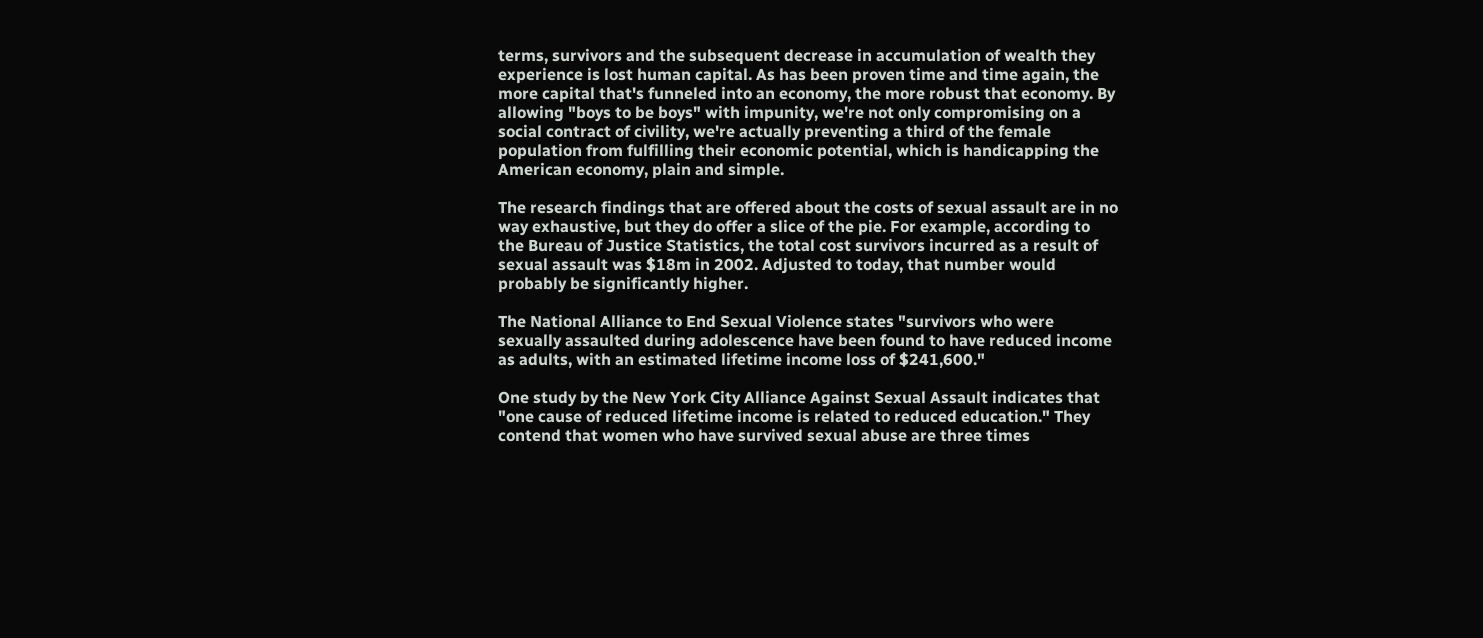terms, survivors and the subsequent decrease in accumulation of wealth they experience is lost human capital. As has been proven time and time again, the more capital that's funneled into an economy, the more robust that economy. By allowing "boys to be boys" with impunity, we're not only compromising on a social contract of civility, we're actually preventing a third of the female population from fulfilling their economic potential, which is handicapping the American economy, plain and simple.

The research findings that are offered about the costs of sexual assault are in no way exhaustive, but they do offer a slice of the pie. For example, according to the Bureau of Justice Statistics, the total cost survivors incurred as a result of sexual assault was $18m in 2002. Adjusted to today, that number would probably be significantly higher.

The National Alliance to End Sexual Violence states "survivors who were sexually assaulted during adolescence have been found to have reduced income as adults, with an estimated lifetime income loss of $241,600."

One study by the New York City Alliance Against Sexual Assault indicates that "one cause of reduced lifetime income is related to reduced education." They contend that women who have survived sexual abuse are three times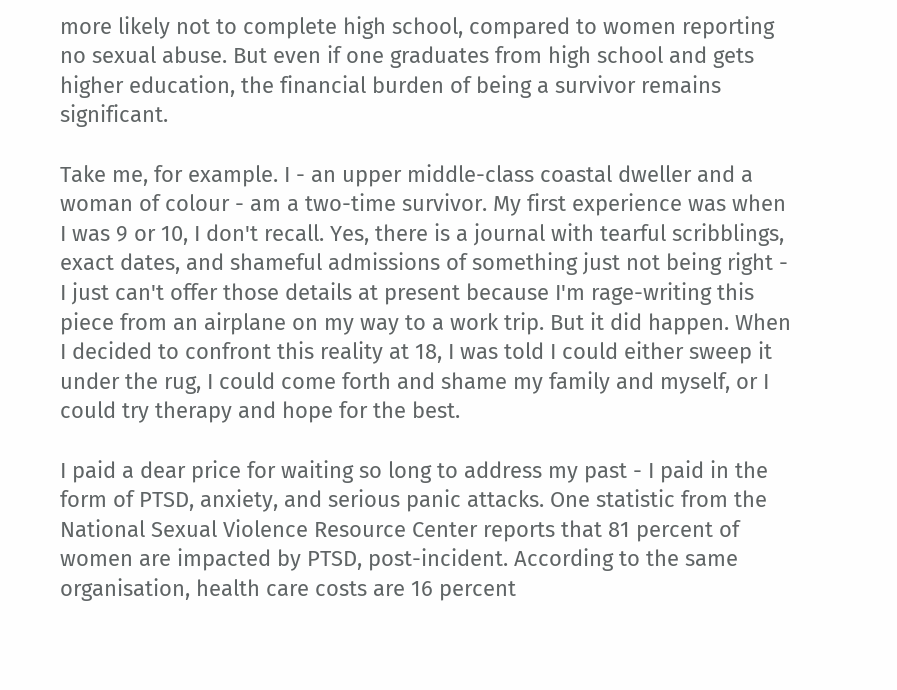more likely not to complete high school, compared to women reporting no sexual abuse. But even if one graduates from high school and gets higher education, the financial burden of being a survivor remains significant.

Take me, for example. I - an upper middle-class coastal dweller and a woman of colour - am a two-time survivor. My first experience was when I was 9 or 10, I don't recall. Yes, there is a journal with tearful scribblings, exact dates, and shameful admissions of something just not being right - I just can't offer those details at present because I'm rage-writing this piece from an airplane on my way to a work trip. But it did happen. When I decided to confront this reality at 18, I was told I could either sweep it under the rug, I could come forth and shame my family and myself, or I could try therapy and hope for the best.

I paid a dear price for waiting so long to address my past - I paid in the form of PTSD, anxiety, and serious panic attacks. One statistic from the National Sexual Violence Resource Center reports that 81 percent of women are impacted by PTSD, post-incident. According to the same organisation, health care costs are 16 percent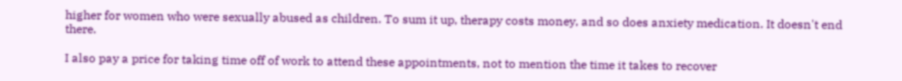higher for women who were sexually abused as children. To sum it up, therapy costs money, and so does anxiety medication. It doesn't end there.

I also pay a price for taking time off of work to attend these appointments, not to mention the time it takes to recover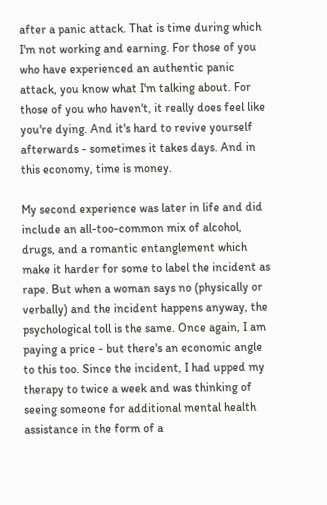after a panic attack. That is time during which I'm not working and earning. For those of you who have experienced an authentic panic attack, you know what I'm talking about. For those of you who haven't, it really does feel like you're dying. And it's hard to revive yourself afterwards - sometimes it takes days. And in this economy, time is money.

My second experience was later in life and did include an all-too-common mix of alcohol, drugs, and a romantic entanglement which make it harder for some to label the incident as rape. But when a woman says no (physically or verbally) and the incident happens anyway, the psychological toll is the same. Once again, I am paying a price - but there's an economic angle to this too. Since the incident, I had upped my therapy to twice a week and was thinking of seeing someone for additional mental health assistance in the form of a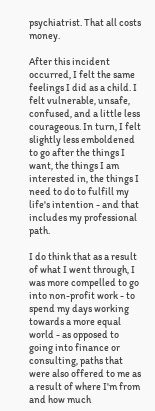psychiatrist. That all costs money.

After this incident occurred, I felt the same feelings I did as a child. I felt vulnerable, unsafe, confused, and a little less courageous. In turn, I felt slightly less emboldened to go after the things I want, the things I am interested in, the things I need to do to fulfill my life's intention - and that includes my professional path.

I do think that as a result of what I went through, I was more compelled to go into non-profit work - to spend my days working towards a more equal world - as opposed to going into finance or consulting, paths that were also offered to me as a result of where I'm from and how much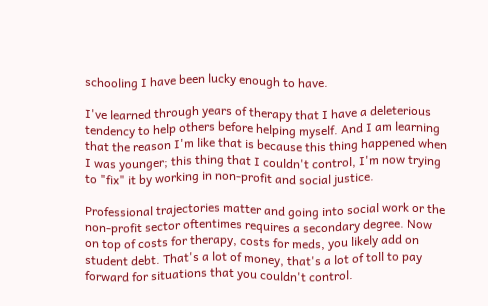schooling I have been lucky enough to have.

I've learned through years of therapy that I have a deleterious tendency to help others before helping myself. And I am learning that the reason I'm like that is because this thing happened when I was younger; this thing that I couldn't control, I'm now trying to "fix" it by working in non-profit and social justice.

Professional trajectories matter and going into social work or the non-profit sector oftentimes requires a secondary degree. Now on top of costs for therapy, costs for meds, you likely add on student debt. That's a lot of money, that's a lot of toll to pay forward for situations that you couldn't control.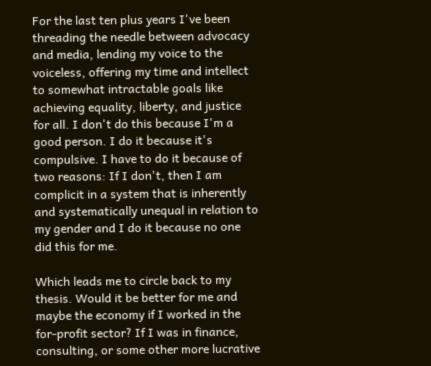For the last ten plus years I've been threading the needle between advocacy and media, lending my voice to the voiceless, offering my time and intellect to somewhat intractable goals like achieving equality, liberty, and justice for all. I don't do this because I'm a good person. I do it because it's compulsive. I have to do it because of two reasons: If I don't, then I am complicit in a system that is inherently and systematically unequal in relation to my gender and I do it because no one did this for me.

Which leads me to circle back to my thesis. Would it be better for me and maybe the economy if I worked in the for-profit sector? If I was in finance, consulting, or some other more lucrative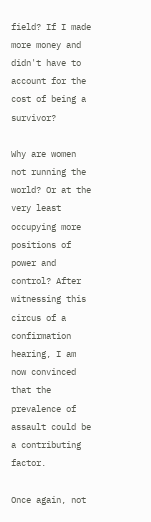field? If I made more money and didn't have to account for the cost of being a survivor?

Why are women not running the world? Or at the very least occupying more positions of power and control? After witnessing this circus of a confirmation hearing, I am now convinced that the prevalence of assault could be a contributing factor.

Once again, not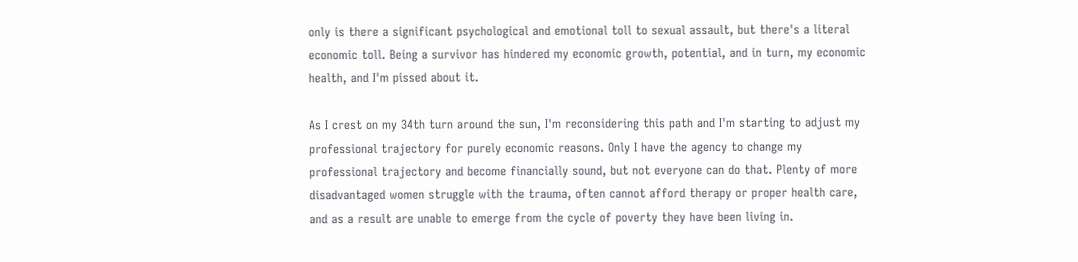only is there a significant psychological and emotional toll to sexual assault, but there's a literal economic toll. Being a survivor has hindered my economic growth, potential, and in turn, my economic health, and I'm pissed about it.

As I crest on my 34th turn around the sun, I'm reconsidering this path and I'm starting to adjust my professional trajectory for purely economic reasons. Only I have the agency to change my professional trajectory and become financially sound, but not everyone can do that. Plenty of more disadvantaged women struggle with the trauma, often cannot afford therapy or proper health care, and as a result are unable to emerge from the cycle of poverty they have been living in.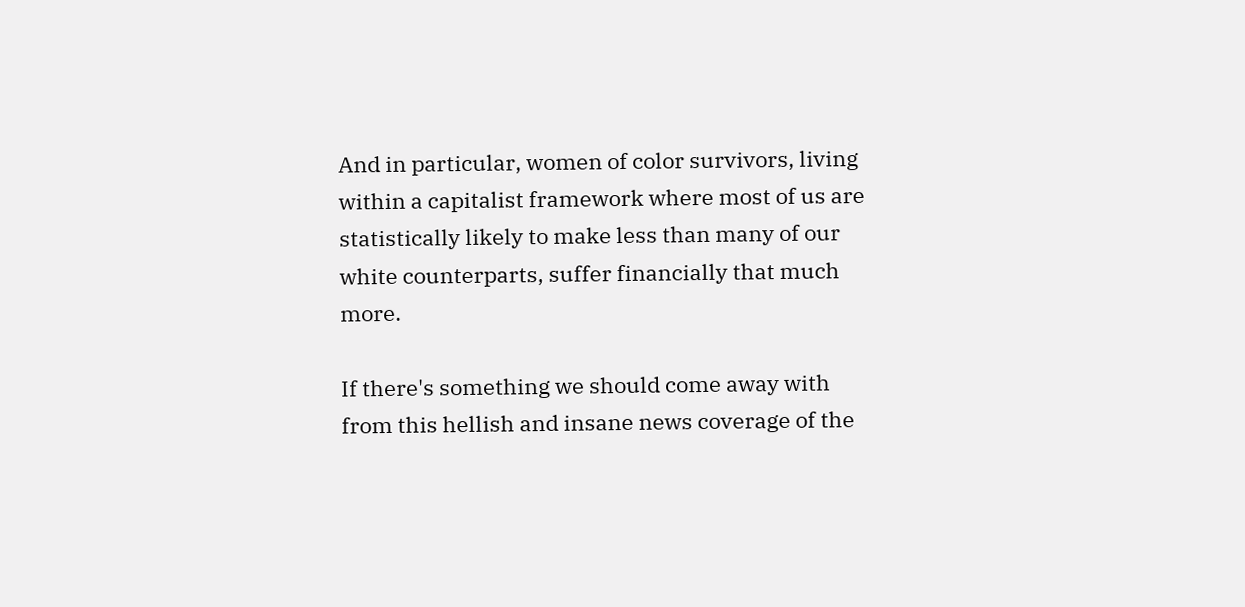And in particular, women of color survivors, living within a capitalist framework where most of us are statistically likely to make less than many of our white counterparts, suffer financially that much more.

If there's something we should come away with from this hellish and insane news coverage of the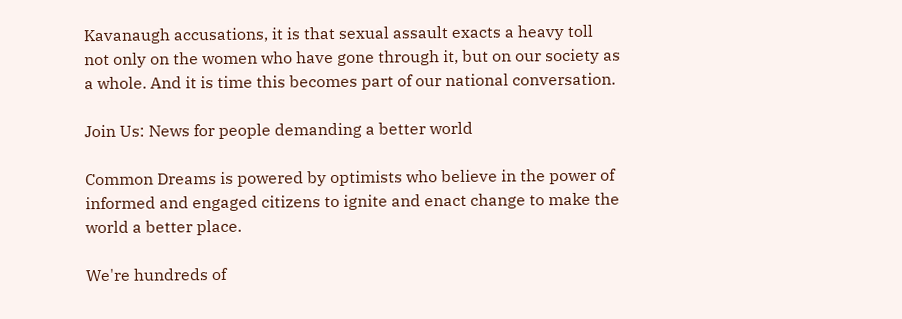Kavanaugh accusations, it is that sexual assault exacts a heavy toll not only on the women who have gone through it, but on our society as a whole. And it is time this becomes part of our national conversation.

Join Us: News for people demanding a better world

Common Dreams is powered by optimists who believe in the power of informed and engaged citizens to ignite and enact change to make the world a better place.

We're hundreds of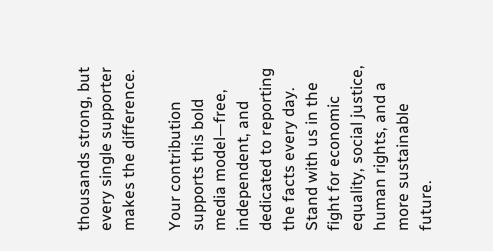thousands strong, but every single supporter makes the difference.

Your contribution supports this bold media model—free, independent, and dedicated to reporting the facts every day. Stand with us in the fight for economic equality, social justice, human rights, and a more sustainable future.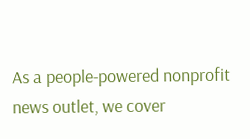As a people-powered nonprofit news outlet, we cover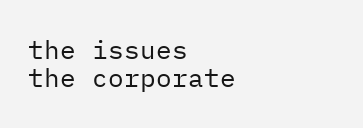the issues the corporate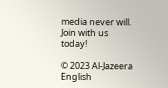media never will. Join with us today!

© 2023 Al-Jazeera English